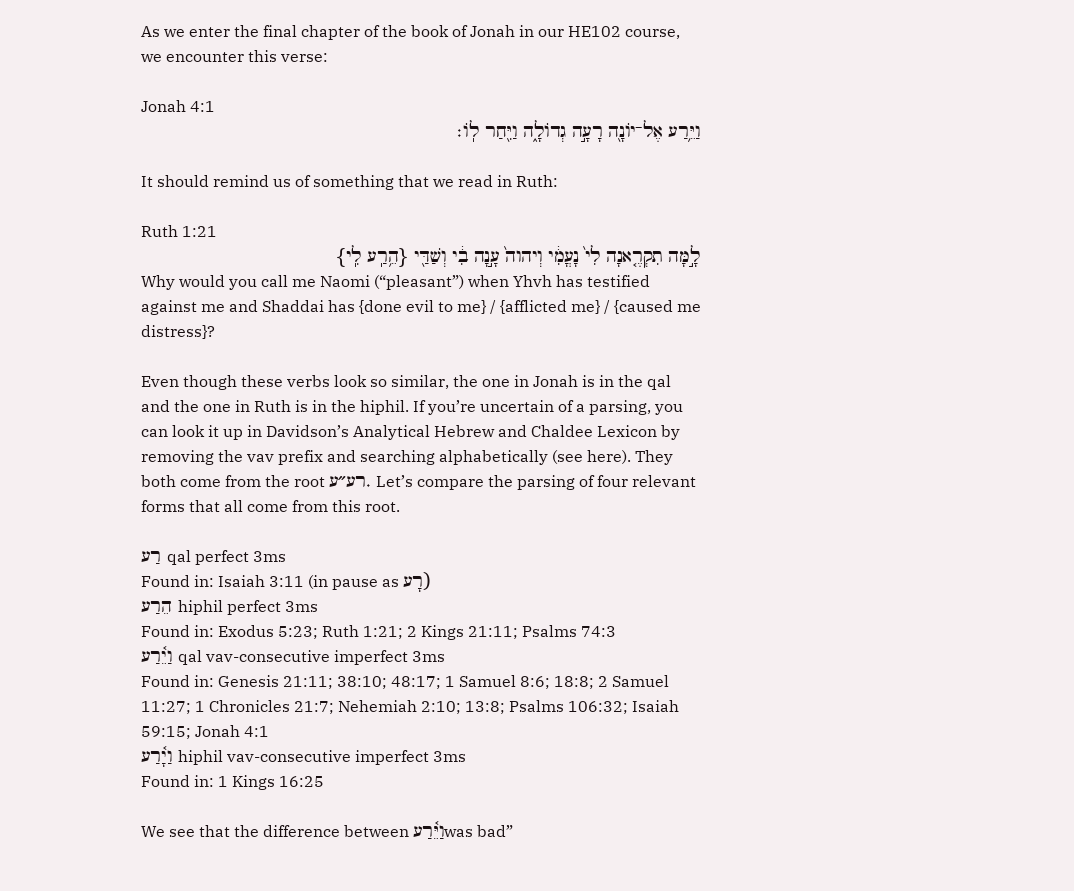As we enter the final chapter of the book of Jonah in our HE102 course, we encounter this verse:

Jonah 4:1
וַיֵּ֥רַע אֶל־יוֹנָ֖ה רָעָ֣ה גְדוֹלָ֑ה וַיִּ֖חַר לֽוֹ׃

It should remind us of something that we read in Ruth:

Ruth 1:21
לָ֣מָּה תִקְרֶ֤אנָה לִי֙ נָעֳמִ֔י וְיהוה֙ עָ֣נָה בִ֔י וְשַׁדַּ֖י {הֵ֥רַֽע לִֽי}
Why would you call me Naomi (“pleasant”) when Yhvh has testified against me and Shaddai has {done evil to me} / {afflicted me} / {caused me distress}?

Even though these verbs look so similar, the one in Jonah is in the qal and the one in Ruth is in the hiphil. If you’re uncertain of a parsing, you can look it up in Davidson’s Analytical Hebrew and Chaldee Lexicon by removing the vav prefix and searching alphabetically (see here). They both come from the root רע״ע. Let’s compare the parsing of four relevant forms that all come from this root.

רַע qal perfect 3ms
Found in: Isaiah 3:11 (in pause as רָע)
הֵרַע hiphil perfect 3ms
Found in: Exodus 5:23; Ruth 1:21; 2 Kings 21:11; Psalms 74:3
וַיֵ֫רַע qal vav-consecutive imperfect 3ms
Found in: Genesis 21:11; 38:10; 48:17; 1 Samuel 8:6; 18:8; 2 Samuel 11:27; 1 Chronicles 21:7; Nehemiah 2:10; 13:8; Psalms 106:32; Isaiah 59:15; Jonah 4:1
וַיָ֫רַע hiphil vav-consecutive imperfect 3ms
Found in: 1 Kings 16:25

We see that the difference between וַיֵּ֫רַעwas bad”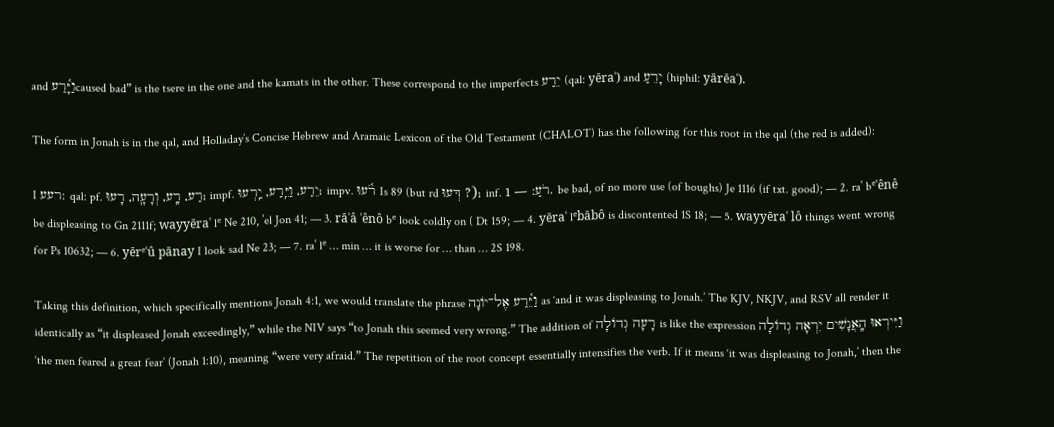and וַיָּ֫רַעcaused bad” is the tsere in the one and the kamats in the other. These correspond to the imperfects יֵרַע (qal: yēraʿ) and יָרֵעַ (hiphil: yārēaʿ).

The form in Jonah is in the qal, and Holladay’s Concise Hebrew and Aramaic Lexicon of the Old Testament (CHALOT) has the following for this root in the qal (the red is added):

I רעע: qal: pf. רַע, רָֽע, וְרָעָֽה, רָעוּ; impf. יֵרַע, וַיֵּֽרַע, יַֽרְעוּ; impv. רֹ֫עוּ Is 89 (but rd דְּעוּ ?); inf. רֹעַ: — 1. be bad, of no more use (of boughs) Je 1116 (if txt. good); — 2. raʿ bᵉʿênê be displeasing to Gn 2111f; wayyēraʿ lᵉ Ne 210, ʾel Jon 41; — 3. rāʿâ ʿênô bᵉ look coldly on ( Dt 159; — 4. yēraʿ lᵉbābô is discontented 1S 18; — 5. wayyēraʿ lô things went wrong for Ps 10632; — 6. yērᵉʿû pānay I look sad Ne 23; — 7. raʿ lᵉ … min … it is worse for … than … 2S 198.

Taking this definition, which specifically mentions Jonah 4:1, we would translate the phrase וַיֵּ֫רַע אֶל־יוֹנָה as ‘and it was displeasing to Jonah.’ The KJV, NKJV, and RSV all render it identically as “it displeased Jonah exceedingly,” while the NIV says “to Jonah this seemed very wrong.” The addition of רָעָה גְדוֹלָה is like the expression וַיִּירְאוּ הָֽאֲנָשִׁים יִרְאָה גְדוֹלָה ‘the men feared a great fear’ (Jonah 1:10), meaning “were very afraid.” The repetition of the root concept essentially intensifies the verb. If it means ‘it was displeasing to Jonah,’ then the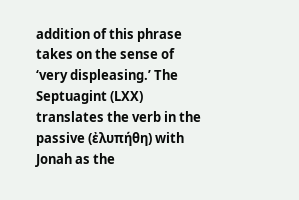addition of this phrase takes on the sense of ‘very displeasing.’ The Septuagint (LXX) translates the verb in the passive (ἐλυπήθη) with Jonah as the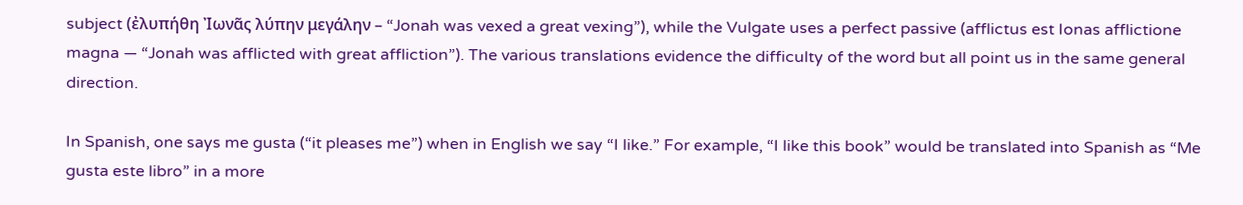subject (ἐλυπήθη Ἰωνᾶς λύπην μεγάλην – “Jonah was vexed a great vexing”), while the Vulgate uses a perfect passive (afflictus est Ionas afflictione magna — “Jonah was afflicted with great affliction”). The various translations evidence the difficulty of the word but all point us in the same general direction.

In Spanish, one says me gusta (“it pleases me”) when in English we say “I like.” For example, “I like this book” would be translated into Spanish as “Me gusta este libro” in a more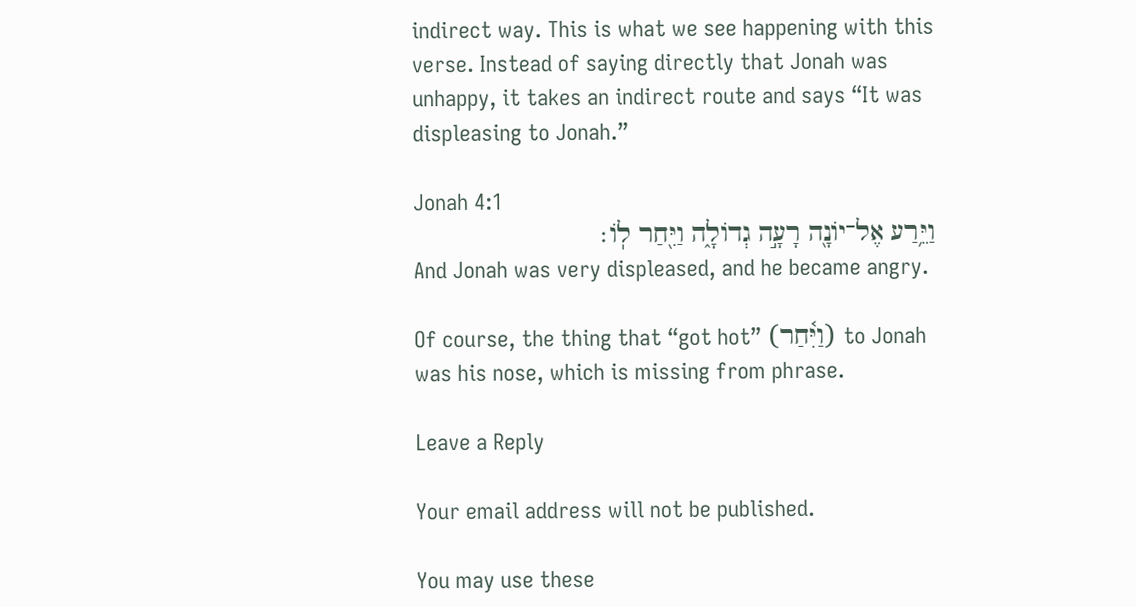indirect way. This is what we see happening with this verse. Instead of saying directly that Jonah was unhappy, it takes an indirect route and says “It was displeasing to Jonah.”

Jonah 4:1
וַיֵּ֥רַע אֶל־יוֹנָ֖ה רָעָ֣ה גְדוֹלָ֑ה וַיִּ֖חַר לֽוֹ׃
And Jonah was very displeased, and he became angry.

Of course, the thing that “got hot” (וַיִּ֫חַר) to Jonah was his nose, which is missing from phrase.

Leave a Reply

Your email address will not be published.

You may use these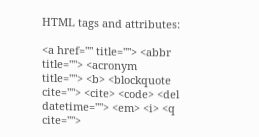HTML tags and attributes:

<a href="" title=""> <abbr title=""> <acronym title=""> <b> <blockquote cite=""> <cite> <code> <del datetime=""> <em> <i> <q cite="">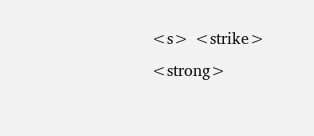<s> <strike> <strong>